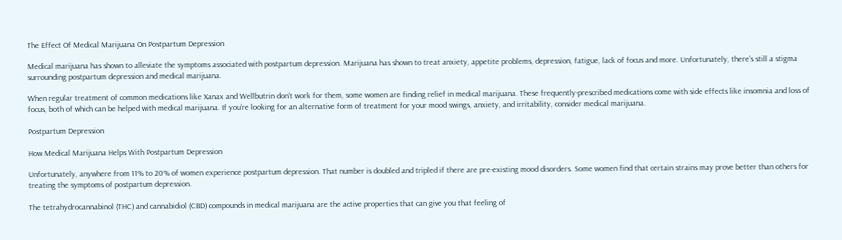The Effect Of Medical Marijuana On Postpartum Depression

Medical marijuana has shown to alleviate the symptoms associated with postpartum depression. Marijuana has shown to treat anxiety, appetite problems, depression, fatigue, lack of focus and more. Unfortunately, there’s still a stigma surrounding postpartum depression and medical marijuana.

When regular treatment of common medications like Xanax and Wellbutrin don’t work for them, some women are finding relief in medical marijuana. These frequently-prescribed medications come with side effects like insomnia and loss of focus, both of which can be helped with medical marijuana. If you’re looking for an alternative form of treatment for your mood swings, anxiety, and irritability, consider medical marijuana.

Postpartum Depression

How Medical Marijuana Helps With Postpartum Depression

Unfortunately, anywhere from 11% to 20% of women experience postpartum depression. That number is doubled and tripled if there are pre-existing mood disorders. Some women find that certain strains may prove better than others for treating the symptoms of postpartum depression.

The tetrahydrocannabinol (THC) and cannabidiol (CBD) compounds in medical marijuana are the active properties that can give you that feeling of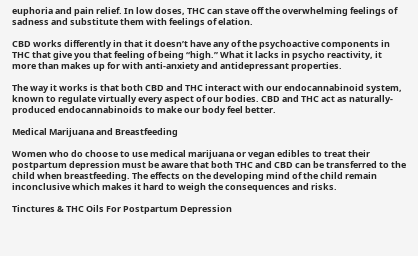euphoria and pain relief. In low doses, THC can stave off the overwhelming feelings of sadness and substitute them with feelings of elation.

CBD works differently in that it doesn’t have any of the psychoactive components in THC that give you that feeling of being “high.” What it lacks in psycho reactivity, it more than makes up for with anti-anxiety and antidepressant properties.

The way it works is that both CBD and THC interact with our endocannabinoid system, known to regulate virtually every aspect of our bodies. CBD and THC act as naturally-produced endocannabinoids to make our body feel better.

Medical Marijuana and Breastfeeding

Women who do choose to use medical marijuana or vegan edibles to treat their postpartum depression must be aware that both THC and CBD can be transferred to the child when breastfeeding. The effects on the developing mind of the child remain inconclusive which makes it hard to weigh the consequences and risks.

Tinctures & THC Oils For Postpartum Depression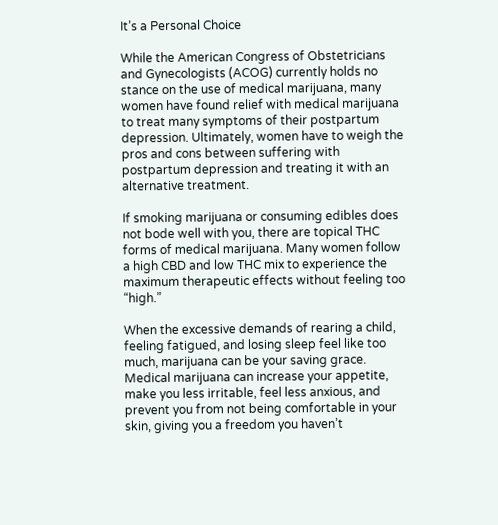It’s a Personal Choice

While the American Congress of Obstetricians and Gynecologists (ACOG) currently holds no stance on the use of medical marijuana, many women have found relief with medical marijuana to treat many symptoms of their postpartum depression. Ultimately, women have to weigh the pros and cons between suffering with postpartum depression and treating it with an alternative treatment.

If smoking marijuana or consuming edibles does not bode well with you, there are topical THC forms of medical marijuana. Many women follow a high CBD and low THC mix to experience the maximum therapeutic effects without feeling too “high.”

When the excessive demands of rearing a child, feeling fatigued, and losing sleep feel like too much, marijuana can be your saving grace. Medical marijuana can increase your appetite, make you less irritable, feel less anxious, and prevent you from not being comfortable in your skin, giving you a freedom you haven’t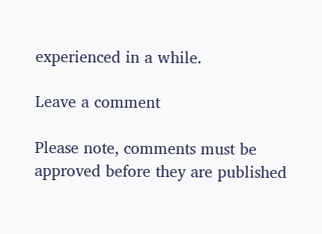experienced in a while.

Leave a comment

Please note, comments must be approved before they are published